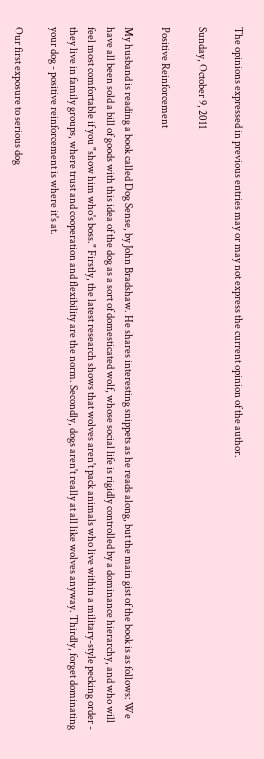The opinions expressed in previous entries may or may not express the current opinion of the author.

Sunday, October 9, 2011

Positive Reinforcement

My husband is reading a book called Dog Sense, by John Bradshaw. He shares interesting snippets as he reads along, but the main gist of the book is as follows: We have all been sold a bill of goods with this idea of the dog as a sort of domesticated wolf, whose social life is rigidly controlled by a dominance hierarchy, and who will feel most comfortable if you "show him who's boss." Firstly, the latest research shows that wolves aren't pack animals who live within a military-style pecking order - they live in family groups, where trust and cooperation and flexibility are the norm. Secondly, dogs aren't really at all like wolves anyway. Thirdly, forget dominating your dog - positive reinforcement is where it's at.

Our first exposure to serious dog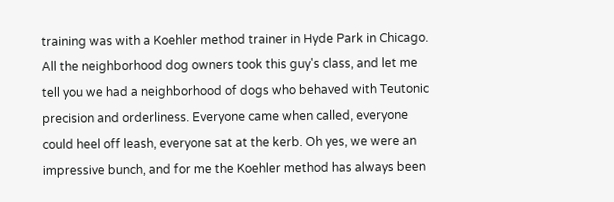training was with a Koehler method trainer in Hyde Park in Chicago. All the neighborhood dog owners took this guy's class, and let me tell you we had a neighborhood of dogs who behaved with Teutonic precision and orderliness. Everyone came when called, everyone could heel off leash, everyone sat at the kerb. Oh yes, we were an impressive bunch, and for me the Koehler method has always been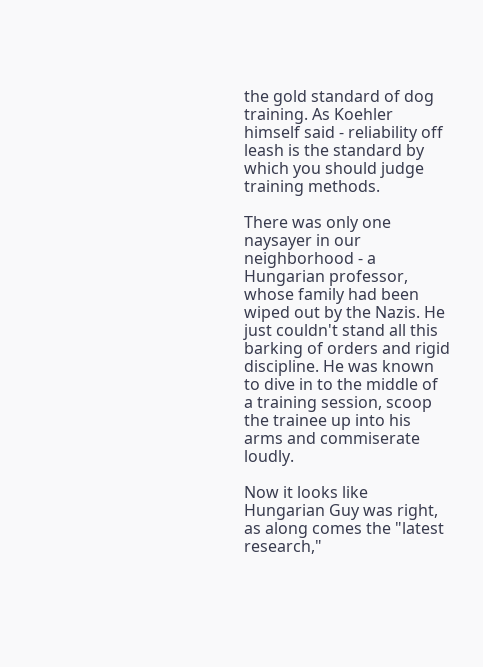the gold standard of dog training. As Koehler himself said - reliability off leash is the standard by which you should judge training methods.

There was only one naysayer in our neighborhood - a Hungarian professor, whose family had been wiped out by the Nazis. He just couldn't stand all this barking of orders and rigid discipline. He was known to dive in to the middle of a training session, scoop the trainee up into his arms and commiserate loudly.

Now it looks like Hungarian Guy was right, as along comes the "latest research,"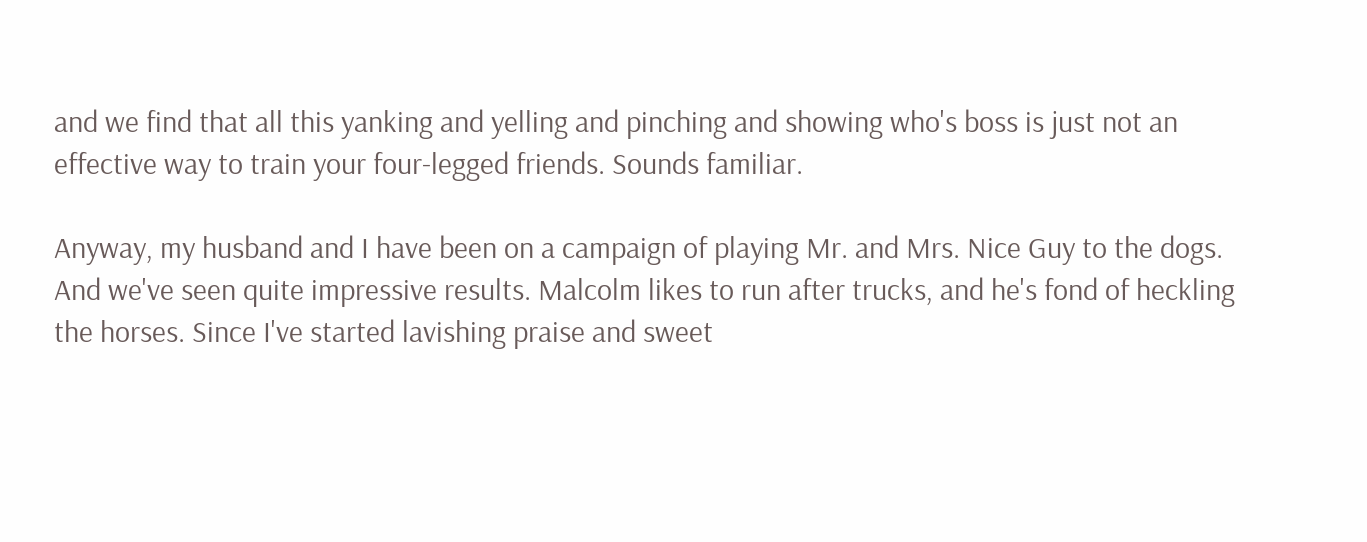and we find that all this yanking and yelling and pinching and showing who's boss is just not an effective way to train your four-legged friends. Sounds familiar.

Anyway, my husband and I have been on a campaign of playing Mr. and Mrs. Nice Guy to the dogs. And we've seen quite impressive results. Malcolm likes to run after trucks, and he's fond of heckling the horses. Since I've started lavishing praise and sweet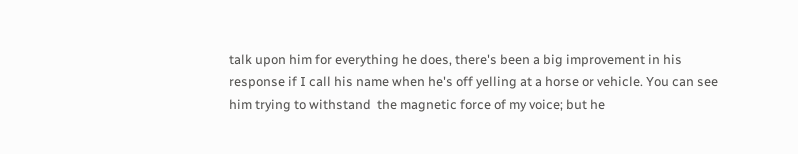talk upon him for everything he does, there's been a big improvement in his response if I call his name when he's off yelling at a horse or vehicle. You can see him trying to withstand  the magnetic force of my voice; but he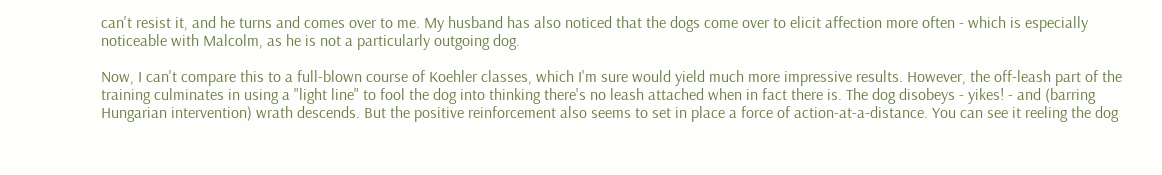can't resist it, and he turns and comes over to me. My husband has also noticed that the dogs come over to elicit affection more often - which is especially noticeable with Malcolm, as he is not a particularly outgoing dog.

Now, I can't compare this to a full-blown course of Koehler classes, which I'm sure would yield much more impressive results. However, the off-leash part of the training culminates in using a "light line" to fool the dog into thinking there's no leash attached when in fact there is. The dog disobeys - yikes! - and (barring Hungarian intervention) wrath descends. But the positive reinforcement also seems to set in place a force of action-at-a-distance. You can see it reeling the dog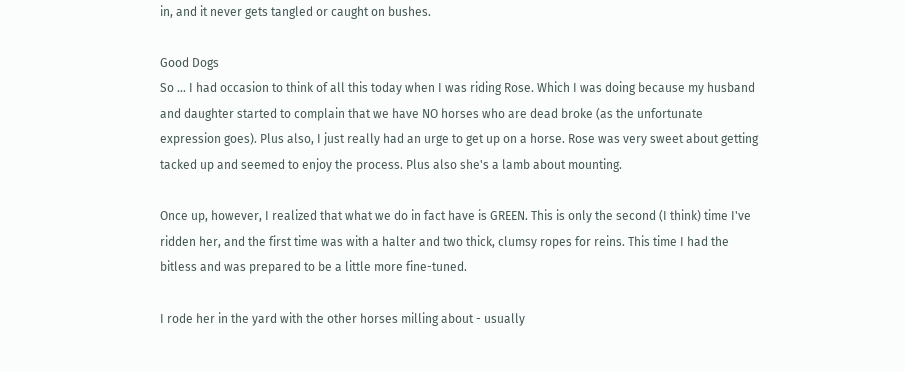in, and it never gets tangled or caught on bushes.

Good Dogs
So ... I had occasion to think of all this today when I was riding Rose. Which I was doing because my husband and daughter started to complain that we have NO horses who are dead broke (as the unfortunate expression goes). Plus also, I just really had an urge to get up on a horse. Rose was very sweet about getting tacked up and seemed to enjoy the process. Plus also she's a lamb about mounting.

Once up, however, I realized that what we do in fact have is GREEN. This is only the second (I think) time I've ridden her, and the first time was with a halter and two thick, clumsy ropes for reins. This time I had the bitless and was prepared to be a little more fine-tuned.

I rode her in the yard with the other horses milling about - usually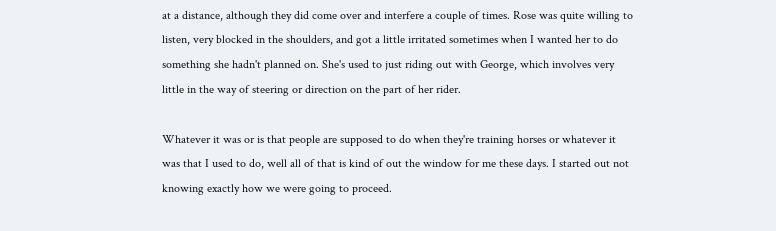at a distance, although they did come over and interfere a couple of times. Rose was quite willing to listen, very blocked in the shoulders, and got a little irritated sometimes when I wanted her to do something she hadn't planned on. She's used to just riding out with George, which involves very little in the way of steering or direction on the part of her rider.

Whatever it was or is that people are supposed to do when they're training horses or whatever it was that I used to do, well all of that is kind of out the window for me these days. I started out not knowing exactly how we were going to proceed.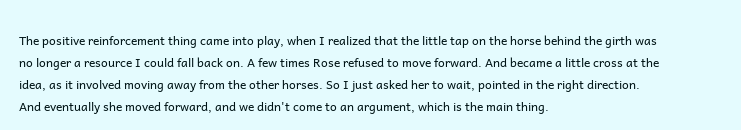The positive reinforcement thing came into play, when I realized that the little tap on the horse behind the girth was no longer a resource I could fall back on. A few times Rose refused to move forward. And became a little cross at the idea, as it involved moving away from the other horses. So I just asked her to wait, pointed in the right direction. And eventually she moved forward, and we didn't come to an argument, which is the main thing.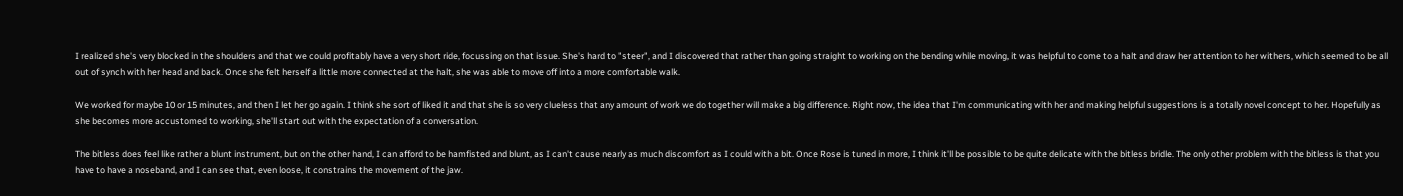I realized she's very blocked in the shoulders and that we could profitably have a very short ride, focussing on that issue. She's hard to "steer", and I discovered that rather than going straight to working on the bending while moving, it was helpful to come to a halt and draw her attention to her withers, which seemed to be all out of synch with her head and back. Once she felt herself a little more connected at the halt, she was able to move off into a more comfortable walk.

We worked for maybe 10 or 15 minutes, and then I let her go again. I think she sort of liked it and that she is so very clueless that any amount of work we do together will make a big difference. Right now, the idea that I'm communicating with her and making helpful suggestions is a totally novel concept to her. Hopefully as she becomes more accustomed to working, she'll start out with the expectation of a conversation.

The bitless does feel like rather a blunt instrument, but on the other hand, I can afford to be hamfisted and blunt, as I can't cause nearly as much discomfort as I could with a bit. Once Rose is tuned in more, I think it'll be possible to be quite delicate with the bitless bridle. The only other problem with the bitless is that you have to have a noseband, and I can see that, even loose, it constrains the movement of the jaw.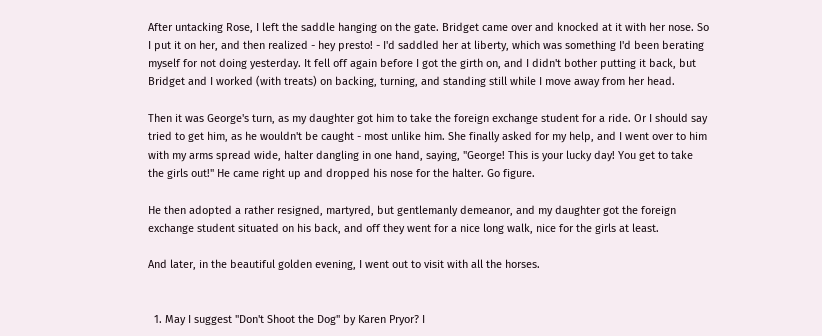After untacking Rose, I left the saddle hanging on the gate. Bridget came over and knocked at it with her nose. So I put it on her, and then realized - hey presto! - I'd saddled her at liberty, which was something I'd been berating myself for not doing yesterday. It fell off again before I got the girth on, and I didn't bother putting it back, but Bridget and I worked (with treats) on backing, turning, and standing still while I move away from her head.

Then it was George's turn, as my daughter got him to take the foreign exchange student for a ride. Or I should say tried to get him, as he wouldn't be caught - most unlike him. She finally asked for my help, and I went over to him with my arms spread wide, halter dangling in one hand, saying, "George! This is your lucky day! You get to take the girls out!" He came right up and dropped his nose for the halter. Go figure.

He then adopted a rather resigned, martyred, but gentlemanly demeanor, and my daughter got the foreign exchange student situated on his back, and off they went for a nice long walk, nice for the girls at least.

And later, in the beautiful golden evening, I went out to visit with all the horses.


  1. May I suggest "Don't Shoot the Dog" by Karen Pryor? I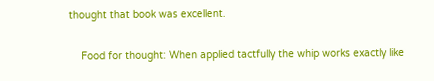thought that book was excellent.

    Food for thought: When applied tactfully the whip works exactly like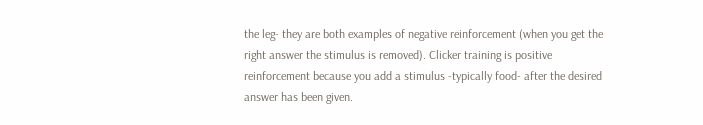the leg- they are both examples of negative reinforcement (when you get the right answer the stimulus is removed). Clicker training is positive reinforcement because you add a stimulus -typically food- after the desired answer has been given.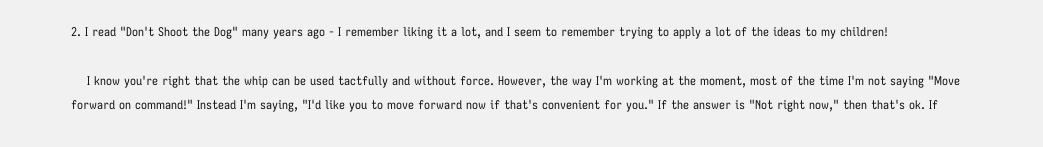2. I read "Don't Shoot the Dog" many years ago - I remember liking it a lot, and I seem to remember trying to apply a lot of the ideas to my children!

    I know you're right that the whip can be used tactfully and without force. However, the way I'm working at the moment, most of the time I'm not saying "Move forward on command!" Instead I'm saying, "I'd like you to move forward now if that's convenient for you." If the answer is "Not right now," then that's ok. If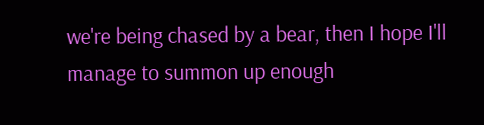we're being chased by a bear, then I hope I'll manage to summon up enough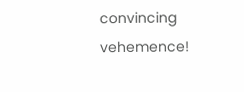convincing vehemence!